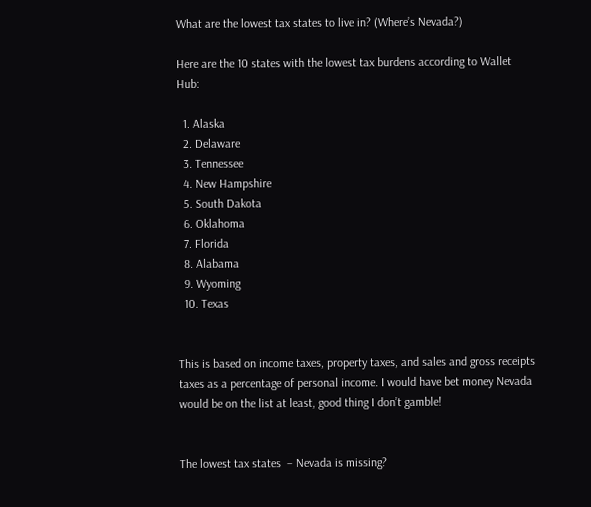What are the lowest tax states to live in? (Where’s Nevada?)

Here are the 10 states with the lowest tax burdens according to Wallet Hub:

  1. Alaska
  2. Delaware
  3. Tennessee
  4. New Hampshire
  5. South Dakota
  6. Oklahoma
  7. Florida
  8. Alabama
  9. Wyoming
  10. Texas


This is based on income taxes, property taxes, and sales and gross receipts taxes as a percentage of personal income. I would have bet money Nevada would be on the list at least, good thing I don’t gamble!


The lowest tax states  – Nevada is missing?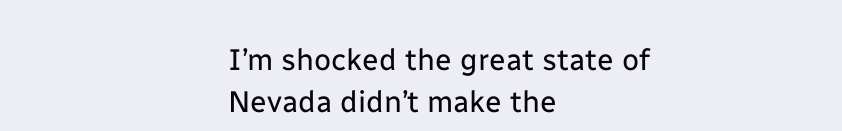I’m shocked the great state of Nevada didn’t make the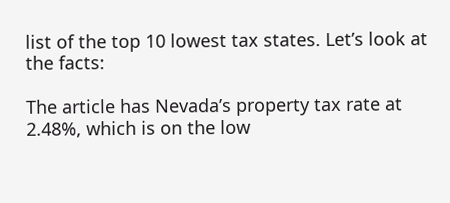list of the top 10 lowest tax states. Let’s look at the facts:

The article has Nevada’s property tax rate at 2.48%, which is on the low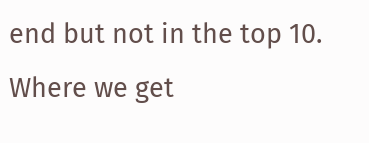end but not in the top 10. Where we get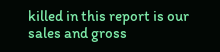killed in this report is our sales and gross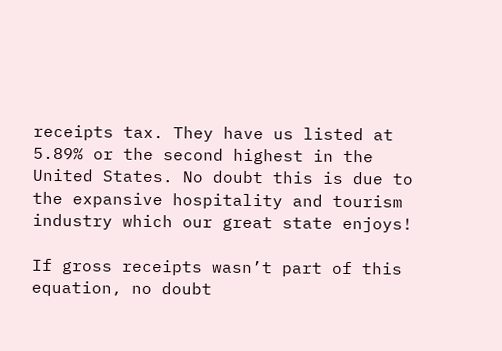receipts tax. They have us listed at 5.89% or the second highest in the United States. No doubt this is due to the expansive hospitality and tourism industry which our great state enjoys!

If gross receipts wasn’t part of this equation, no doubt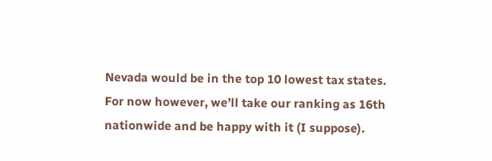Nevada would be in the top 10 lowest tax states. For now however, we’ll take our ranking as 16th nationwide and be happy with it (I suppose).